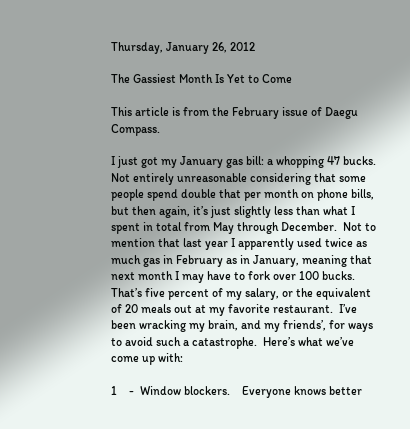Thursday, January 26, 2012

The Gassiest Month Is Yet to Come

This article is from the February issue of Daegu Compass.

I just got my January gas bill: a whopping 47 bucks.  Not entirely unreasonable considering that some people spend double that per month on phone bills, but then again, it’s just slightly less than what I spent in total from May through December.  Not to mention that last year I apparently used twice as much gas in February as in January, meaning that next month I may have to fork over 100 bucks.  That’s five percent of my salary, or the equivalent of 20 meals out at my favorite restaurant.  I’ve been wracking my brain, and my friends’, for ways to avoid such a catastrophe.  Here’s what we’ve come up with:

1    -  Window blockers.    Everyone knows better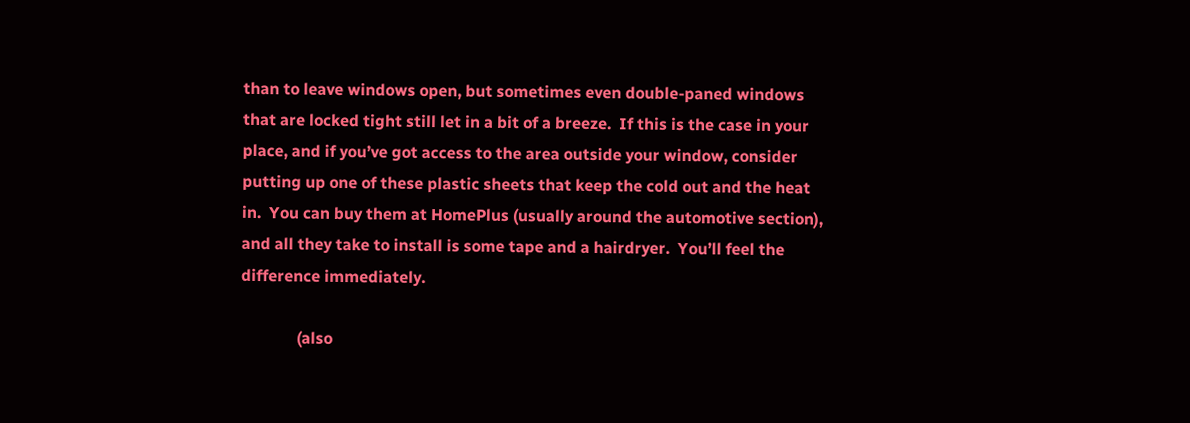than to leave windows open, but sometimes even double-paned windows that are locked tight still let in a bit of a breeze.  If this is the case in your place, and if you’ve got access to the area outside your window, consider putting up one of these plastic sheets that keep the cold out and the heat in.  You can buy them at HomePlus (usually around the automotive section), and all they take to install is some tape and a hairdryer.  You’ll feel the difference immediately.

              (also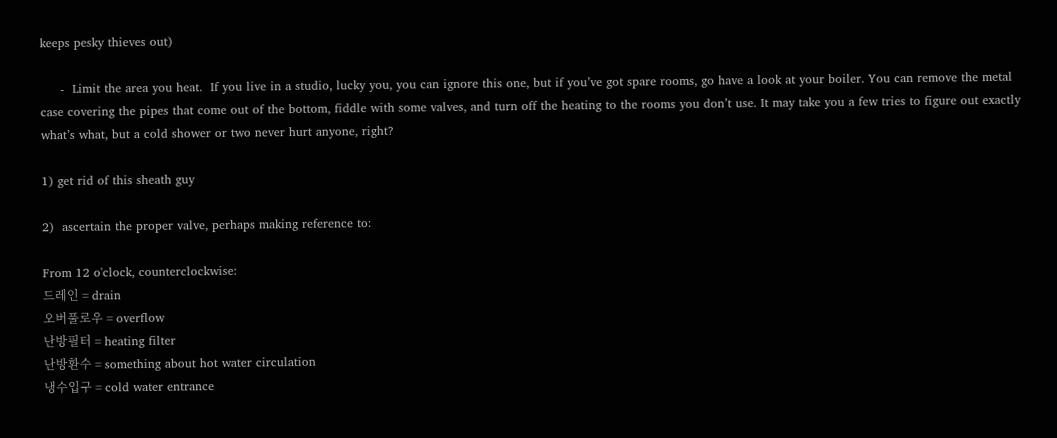keeps pesky thieves out)

     -  Limit the area you heat.  If you live in a studio, lucky you, you can ignore this one, but if you’ve got spare rooms, go have a look at your boiler. You can remove the metal case covering the pipes that come out of the bottom, fiddle with some valves, and turn off the heating to the rooms you don’t use. It may take you a few tries to figure out exactly what’s what, but a cold shower or two never hurt anyone, right?

1) get rid of this sheath guy

2)  ascertain the proper valve, perhaps making reference to:

From 12 o'clock, counterclockwise:
드레인 = drain
오버풀로우 = overflow
난방필터 = heating filter
난방환수 = something about hot water circulation
냉수입구 = cold water entrance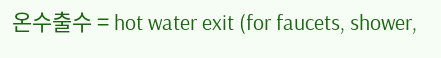온수출수 = hot water exit (for faucets, shower,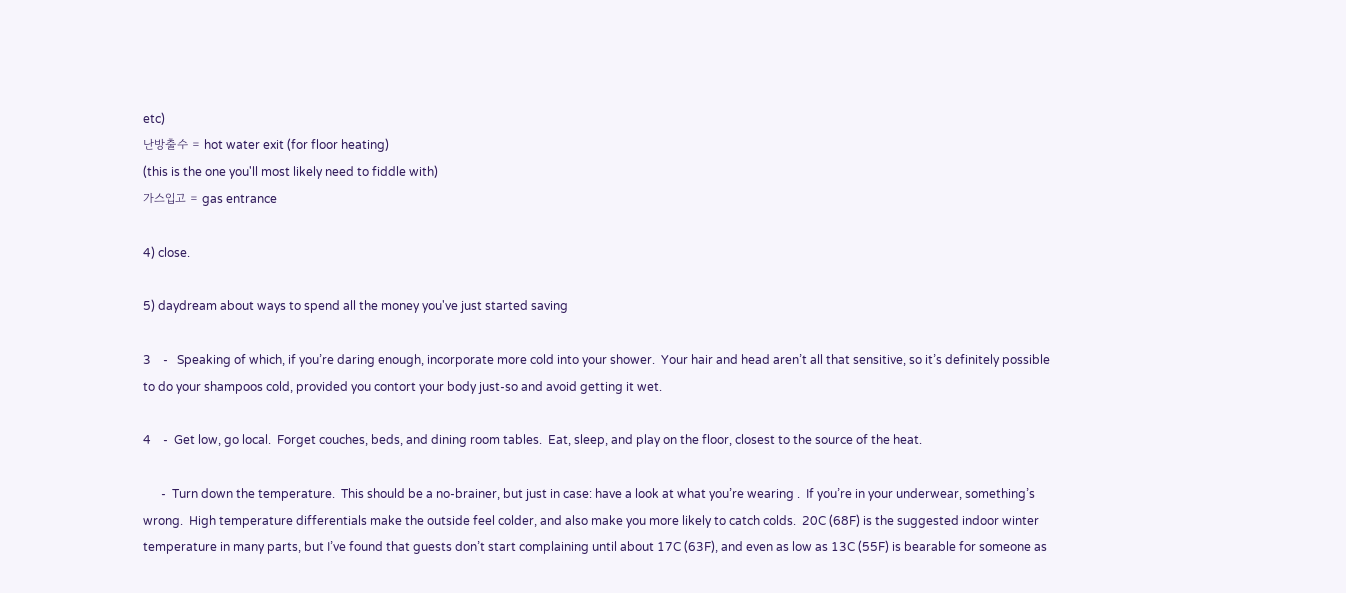etc)
난방출수 = hot water exit (for floor heating)
(this is the one you'll most likely need to fiddle with)
가스입고 = gas entrance

4) close.

5) daydream about ways to spend all the money you've just started saving

3    -   Speaking of which, if you’re daring enough, incorporate more cold into your shower.  Your hair and head aren’t all that sensitive, so it’s definitely possible to do your shampoos cold, provided you contort your body just-so and avoid getting it wet.

4    -  Get low, go local.  Forget couches, beds, and dining room tables.  Eat, sleep, and play on the floor, closest to the source of the heat.

      -  Turn down the temperature.  This should be a no-brainer, but just in case: have a look at what you’re wearing .  If you’re in your underwear, something’s wrong.  High temperature differentials make the outside feel colder, and also make you more likely to catch colds.  20C (68F) is the suggested indoor winter temperature in many parts, but I’ve found that guests don’t start complaining until about 17C (63F), and even as low as 13C (55F) is bearable for someone as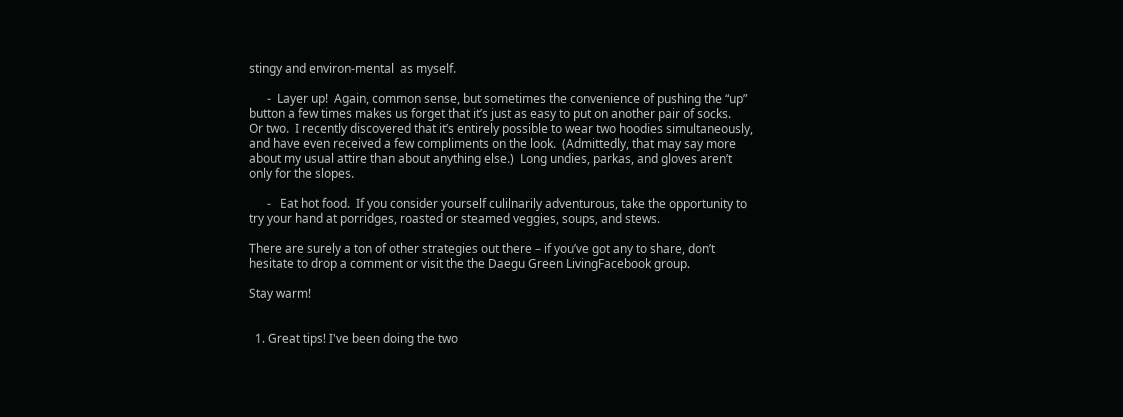stingy and environ-mental  as myself.

      -  Layer up!  Again, common sense, but sometimes the convenience of pushing the “up” button a few times makes us forget that it’s just as easy to put on another pair of socks.   Or two.  I recently discovered that it’s entirely possible to wear two hoodies simultaneously, and have even received a few compliments on the look.  (Admittedly, that may say more about my usual attire than about anything else.)  Long undies, parkas, and gloves aren’t only for the slopes.

      -   Eat hot food.  If you consider yourself culilnarily adventurous, take the opportunity to try your hand at porridges, roasted or steamed veggies, soups, and stews.

There are surely a ton of other strategies out there – if you’ve got any to share, don’t hesitate to drop a comment or visit the the Daegu Green LivingFacebook group.

Stay warm!


  1. Great tips! I've been doing the two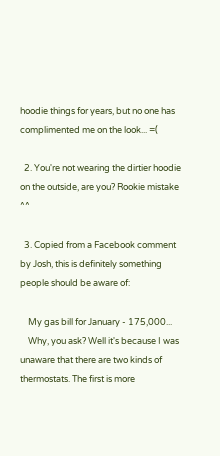hoodie things for years, but no one has complimented me on the look... =(

  2. You're not wearing the dirtier hoodie on the outside, are you? Rookie mistake ^^

  3. Copied from a Facebook comment by Josh, this is definitely something people should be aware of:

    My gas bill for January - 175,000...
    Why, you ask? Well it's because I was unaware that there are two kinds of thermostats. The first is more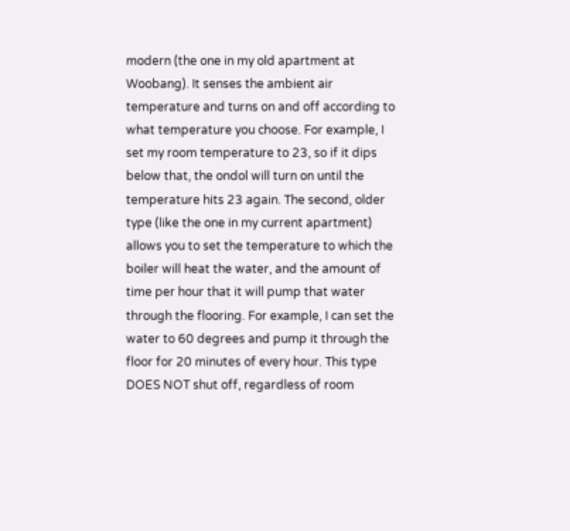modern (the one in my old apartment at Woobang). It senses the ambient air temperature and turns on and off according to what temperature you choose. For example, I set my room temperature to 23, so if it dips below that, the ondol will turn on until the temperature hits 23 again. The second, older type (like the one in my current apartment) allows you to set the temperature to which the boiler will heat the water, and the amount of time per hour that it will pump that water through the flooring. For example, I can set the water to 60 degrees and pump it through the floor for 20 minutes of every hour. This type DOES NOT shut off, regardless of room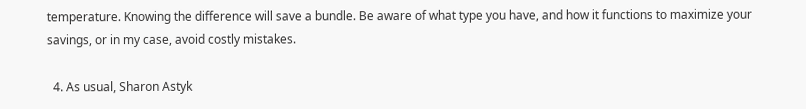temperature. Knowing the difference will save a bundle. Be aware of what type you have, and how it functions to maximize your savings, or in my case, avoid costly mistakes.

  4. As usual, Sharon Astyk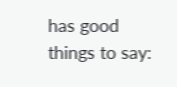has good things to say: